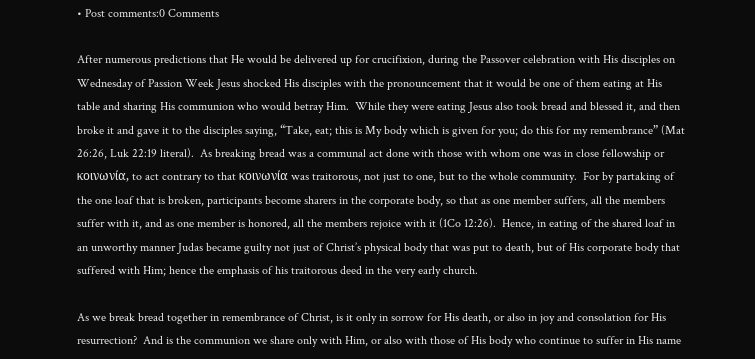• Post comments:0 Comments

After numerous predictions that He would be delivered up for crucifixion, during the Passover celebration with His disciples on Wednesday of Passion Week Jesus shocked His disciples with the pronouncement that it would be one of them eating at His table and sharing His communion who would betray Him.  While they were eating Jesus also took bread and blessed it, and then broke it and gave it to the disciples saying, “Take, eat; this is My body which is given for you; do this for my remembrance” (Mat 26:26, Luk 22:19 literal).  As breaking bread was a communal act done with those with whom one was in close fellowship or κοινωνία, to act contrary to that κοινωνία was traitorous, not just to one, but to the whole community.  For by partaking of the one loaf that is broken, participants become sharers in the corporate body, so that as one member suffers, all the members suffer with it, and as one member is honored, all the members rejoice with it (1Co 12:26).  Hence, in eating of the shared loaf in an unworthy manner Judas became guilty not just of Christ’s physical body that was put to death, but of His corporate body that suffered with Him; hence the emphasis of his traitorous deed in the very early church.

As we break bread together in remembrance of Christ, is it only in sorrow for His death, or also in joy and consolation for His resurrection?  And is the communion we share only with Him, or also with those of His body who continue to suffer in His name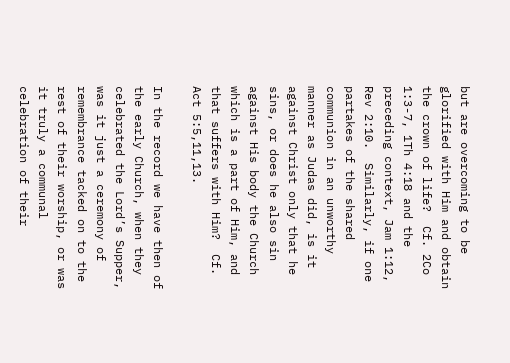but are overcoming to be glorified with Him and obtain the crown of life?  Cf. 2Co 1:3-7, 1Th 4:18 and the preceding context, Jam 1:12, Rev 2:10.  Similarly, if one partakes of the shared communion in an unworthy manner as Judas did, is it against Christ only that he sins, or does he also sin against His body the Church which is a part of Him, and that suffers with Him?  Cf. Act 5:5,11,13.

In the record we have then of the early Church, when they celebrated the Lord’s Supper, was it just a ceremony of remembrance tacked on to the rest of their worship, or was it truly a communal celebration of their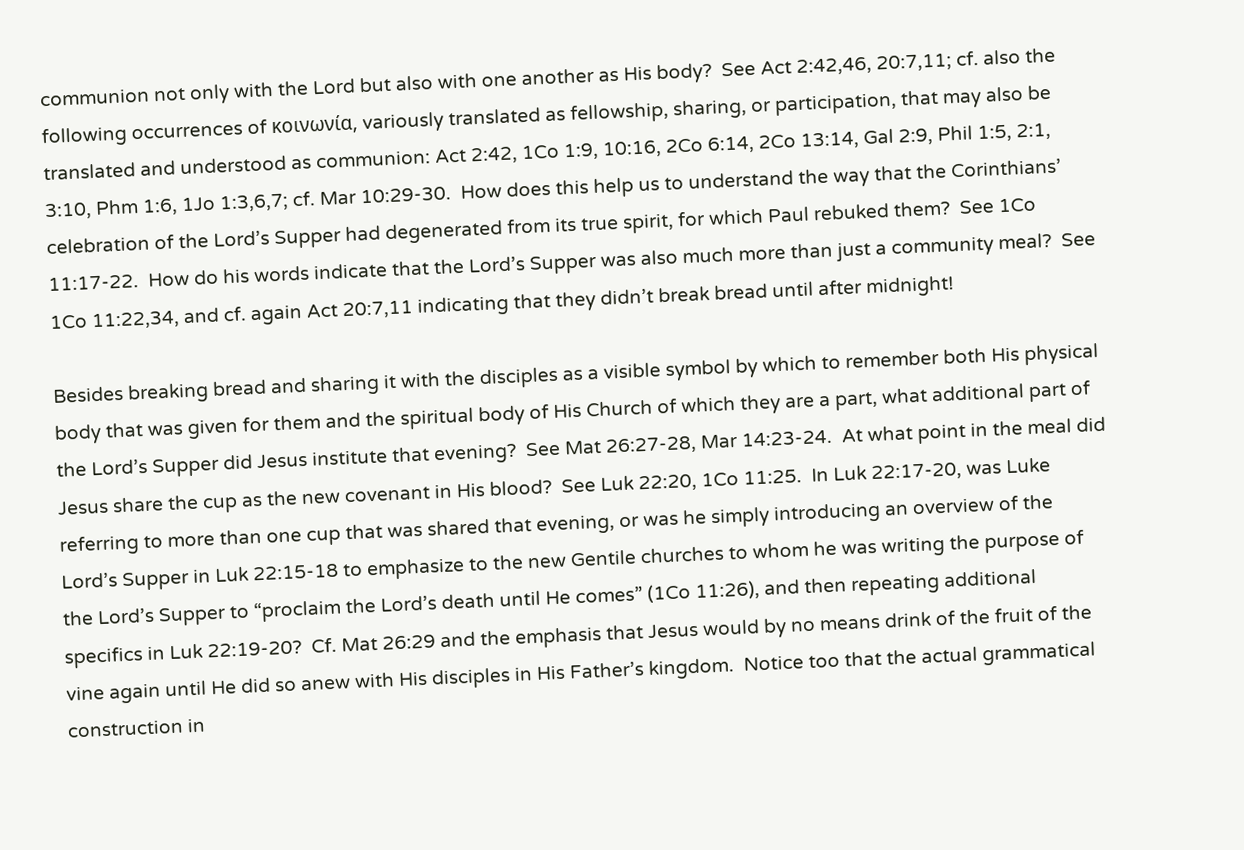communion not only with the Lord but also with one another as His body?  See Act 2:42,46, 20:7,11; cf. also the following occurrences of κοινωνία, variously translated as fellowship, sharing, or participation, that may also be translated and understood as communion: Act 2:42, 1Co 1:9, 10:16, 2Co 6:14, 2Co 13:14, Gal 2:9, Phil 1:5, 2:1, 3:10, Phm 1:6, 1Jo 1:3,6,7; cf. Mar 10:29-30.  How does this help us to understand the way that the Corinthians’ celebration of the Lord’s Supper had degenerated from its true spirit, for which Paul rebuked them?  See 1Co 11:17-22.  How do his words indicate that the Lord’s Supper was also much more than just a community meal?  See 1Co 11:22,34, and cf. again Act 20:7,11 indicating that they didn’t break bread until after midnight!

Besides breaking bread and sharing it with the disciples as a visible symbol by which to remember both His physical body that was given for them and the spiritual body of His Church of which they are a part, what additional part of the Lord’s Supper did Jesus institute that evening?  See Mat 26:27-28, Mar 14:23-24.  At what point in the meal did Jesus share the cup as the new covenant in His blood?  See Luk 22:20, 1Co 11:25.  In Luk 22:17-20, was Luke referring to more than one cup that was shared that evening, or was he simply introducing an overview of the Lord’s Supper in Luk 22:15-18 to emphasize to the new Gentile churches to whom he was writing the purpose of the Lord’s Supper to “proclaim the Lord’s death until He comes” (1Co 11:26), and then repeating additional specifics in Luk 22:19-20?  Cf. Mat 26:29 and the emphasis that Jesus would by no means drink of the fruit of the vine again until He did so anew with His disciples in His Father’s kingdom.  Notice too that the actual grammatical construction in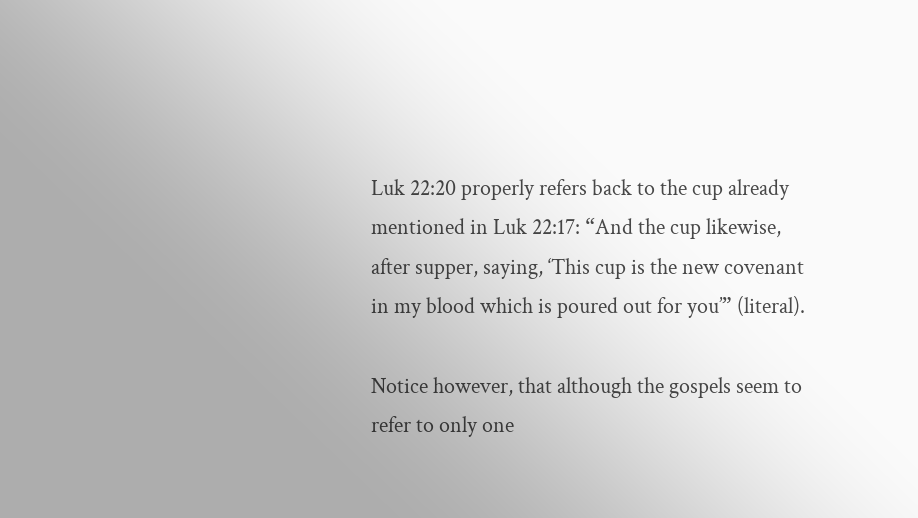Luk 22:20 properly refers back to the cup already mentioned in Luk 22:17: “And the cup likewise, after supper, saying, ‘This cup is the new covenant in my blood which is poured out for you’” (literal).

Notice however, that although the gospels seem to refer to only one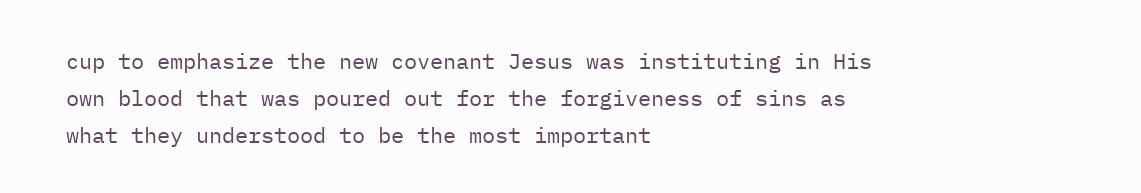cup to emphasize the new covenant Jesus was instituting in His own blood that was poured out for the forgiveness of sins as what they understood to be the most important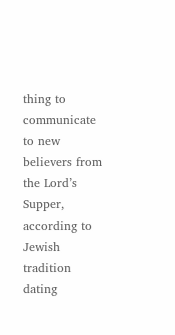thing to communicate to new believers from the Lord’s Supper, according to Jewish tradition dating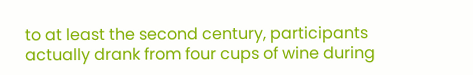to at least the second century, participants actually drank from four cups of wine during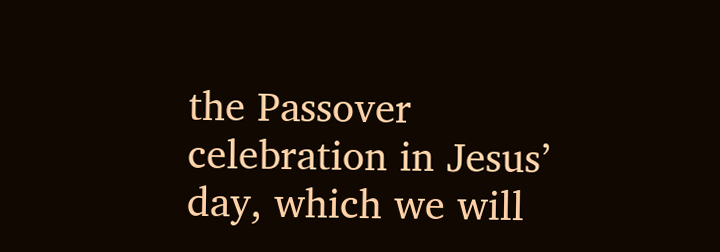the Passover celebration in Jesus’ day, which we will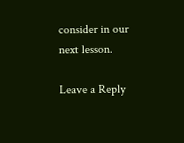consider in our next lesson.

Leave a Reply